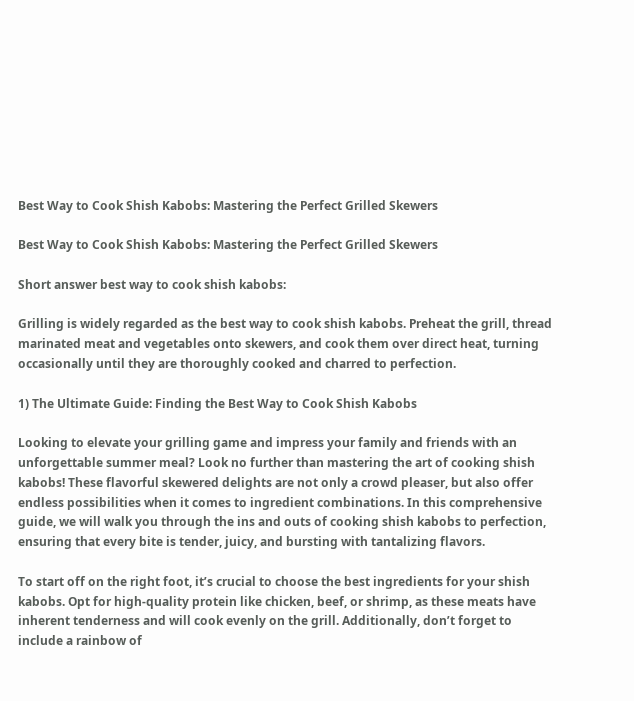Best Way to Cook Shish Kabobs: Mastering the Perfect Grilled Skewers

Best Way to Cook Shish Kabobs: Mastering the Perfect Grilled Skewers

Short answer best way to cook shish kabobs:

Grilling is widely regarded as the best way to cook shish kabobs. Preheat the grill, thread marinated meat and vegetables onto skewers, and cook them over direct heat, turning occasionally until they are thoroughly cooked and charred to perfection.

1) The Ultimate Guide: Finding the Best Way to Cook Shish Kabobs

Looking to elevate your grilling game and impress your family and friends with an unforgettable summer meal? Look no further than mastering the art of cooking shish kabobs! These flavorful skewered delights are not only a crowd pleaser, but also offer endless possibilities when it comes to ingredient combinations. In this comprehensive guide, we will walk you through the ins and outs of cooking shish kabobs to perfection, ensuring that every bite is tender, juicy, and bursting with tantalizing flavors.

To start off on the right foot, it’s crucial to choose the best ingredients for your shish kabobs. Opt for high-quality protein like chicken, beef, or shrimp, as these meats have inherent tenderness and will cook evenly on the grill. Additionally, don’t forget to include a rainbow of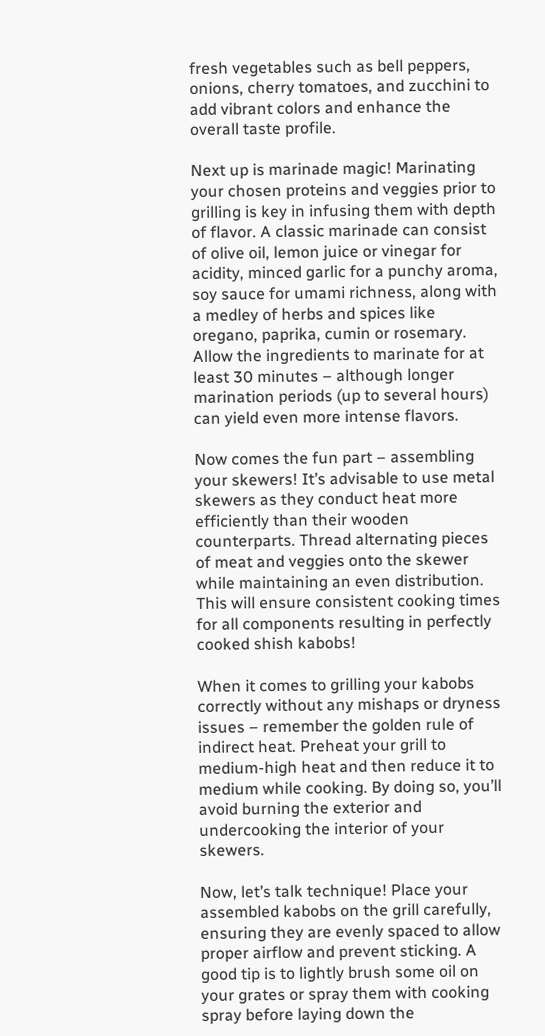fresh vegetables such as bell peppers, onions, cherry tomatoes, and zucchini to add vibrant colors and enhance the overall taste profile.

Next up is marinade magic! Marinating your chosen proteins and veggies prior to grilling is key in infusing them with depth of flavor. A classic marinade can consist of olive oil, lemon juice or vinegar for acidity, minced garlic for a punchy aroma, soy sauce for umami richness, along with a medley of herbs and spices like oregano, paprika, cumin or rosemary. Allow the ingredients to marinate for at least 30 minutes – although longer marination periods (up to several hours) can yield even more intense flavors.

Now comes the fun part – assembling your skewers! It’s advisable to use metal skewers as they conduct heat more efficiently than their wooden counterparts. Thread alternating pieces of meat and veggies onto the skewer while maintaining an even distribution. This will ensure consistent cooking times for all components resulting in perfectly cooked shish kabobs!

When it comes to grilling your kabobs correctly without any mishaps or dryness issues – remember the golden rule of indirect heat. Preheat your grill to medium-high heat and then reduce it to medium while cooking. By doing so, you’ll avoid burning the exterior and undercooking the interior of your skewers.

Now, let’s talk technique! Place your assembled kabobs on the grill carefully, ensuring they are evenly spaced to allow proper airflow and prevent sticking. A good tip is to lightly brush some oil on your grates or spray them with cooking spray before laying down the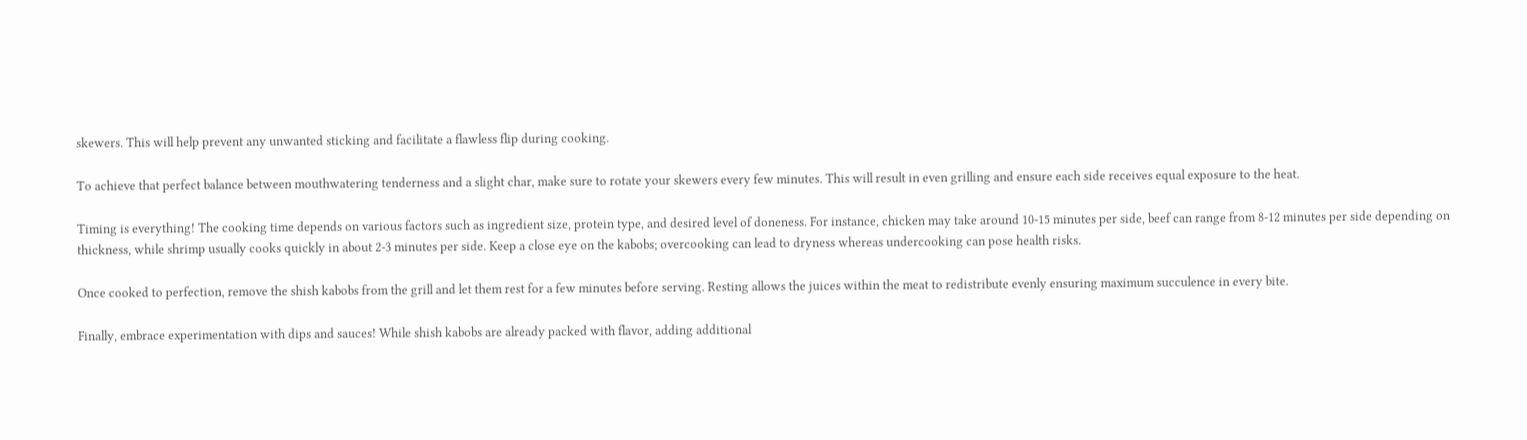skewers. This will help prevent any unwanted sticking and facilitate a flawless flip during cooking.

To achieve that perfect balance between mouthwatering tenderness and a slight char, make sure to rotate your skewers every few minutes. This will result in even grilling and ensure each side receives equal exposure to the heat.

Timing is everything! The cooking time depends on various factors such as ingredient size, protein type, and desired level of doneness. For instance, chicken may take around 10-15 minutes per side, beef can range from 8-12 minutes per side depending on thickness, while shrimp usually cooks quickly in about 2-3 minutes per side. Keep a close eye on the kabobs; overcooking can lead to dryness whereas undercooking can pose health risks.

Once cooked to perfection, remove the shish kabobs from the grill and let them rest for a few minutes before serving. Resting allows the juices within the meat to redistribute evenly ensuring maximum succulence in every bite.

Finally, embrace experimentation with dips and sauces! While shish kabobs are already packed with flavor, adding additional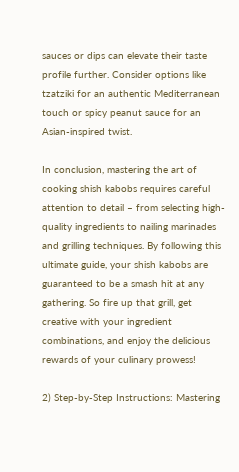sauces or dips can elevate their taste profile further. Consider options like tzatziki for an authentic Mediterranean touch or spicy peanut sauce for an Asian-inspired twist.

In conclusion, mastering the art of cooking shish kabobs requires careful attention to detail – from selecting high-quality ingredients to nailing marinades and grilling techniques. By following this ultimate guide, your shish kabobs are guaranteed to be a smash hit at any gathering. So fire up that grill, get creative with your ingredient combinations, and enjoy the delicious rewards of your culinary prowess!

2) Step-by-Step Instructions: Mastering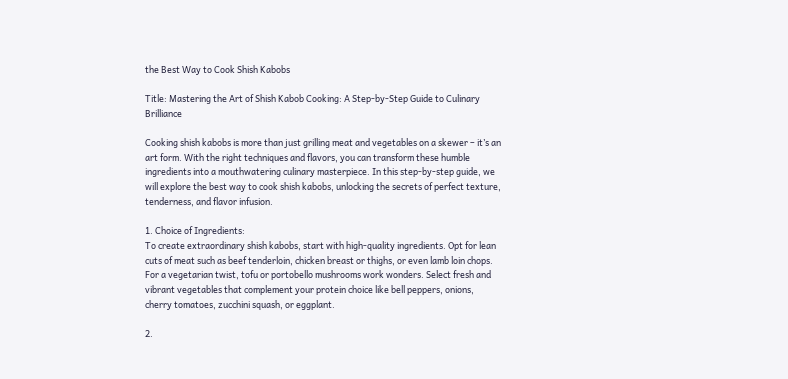the Best Way to Cook Shish Kabobs

Title: Mastering the Art of Shish Kabob Cooking: A Step-by-Step Guide to Culinary Brilliance

Cooking shish kabobs is more than just grilling meat and vegetables on a skewer – it’s an art form. With the right techniques and flavors, you can transform these humble ingredients into a mouthwatering culinary masterpiece. In this step-by-step guide, we will explore the best way to cook shish kabobs, unlocking the secrets of perfect texture, tenderness, and flavor infusion.

1. Choice of Ingredients:
To create extraordinary shish kabobs, start with high-quality ingredients. Opt for lean cuts of meat such as beef tenderloin, chicken breast or thighs, or even lamb loin chops. For a vegetarian twist, tofu or portobello mushrooms work wonders. Select fresh and vibrant vegetables that complement your protein choice like bell peppers, onions, cherry tomatoes, zucchini squash, or eggplant.

2.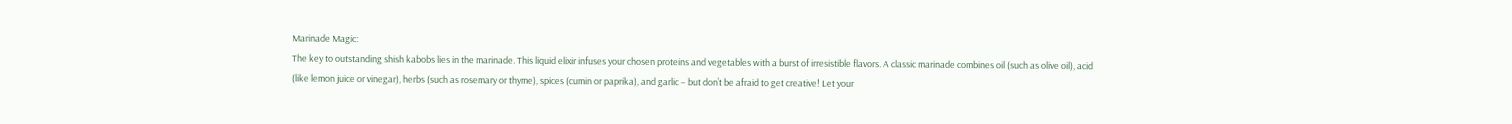Marinade Magic:
The key to outstanding shish kabobs lies in the marinade. This liquid elixir infuses your chosen proteins and vegetables with a burst of irresistible flavors. A classic marinade combines oil (such as olive oil), acid (like lemon juice or vinegar), herbs (such as rosemary or thyme), spices (cumin or paprika), and garlic – but don’t be afraid to get creative! Let your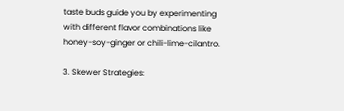taste buds guide you by experimenting with different flavor combinations like honey-soy-ginger or chili-lime-cilantro.

3. Skewer Strategies: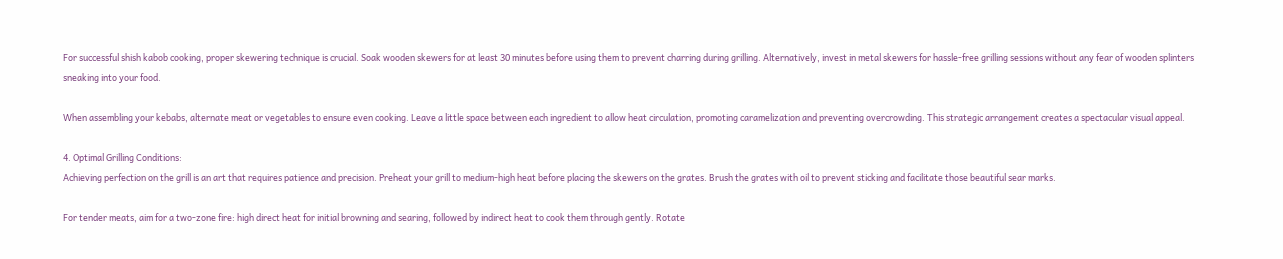For successful shish kabob cooking, proper skewering technique is crucial. Soak wooden skewers for at least 30 minutes before using them to prevent charring during grilling. Alternatively, invest in metal skewers for hassle-free grilling sessions without any fear of wooden splinters sneaking into your food.

When assembling your kebabs, alternate meat or vegetables to ensure even cooking. Leave a little space between each ingredient to allow heat circulation, promoting caramelization and preventing overcrowding. This strategic arrangement creates a spectacular visual appeal.

4. Optimal Grilling Conditions:
Achieving perfection on the grill is an art that requires patience and precision. Preheat your grill to medium-high heat before placing the skewers on the grates. Brush the grates with oil to prevent sticking and facilitate those beautiful sear marks.

For tender meats, aim for a two-zone fire: high direct heat for initial browning and searing, followed by indirect heat to cook them through gently. Rotate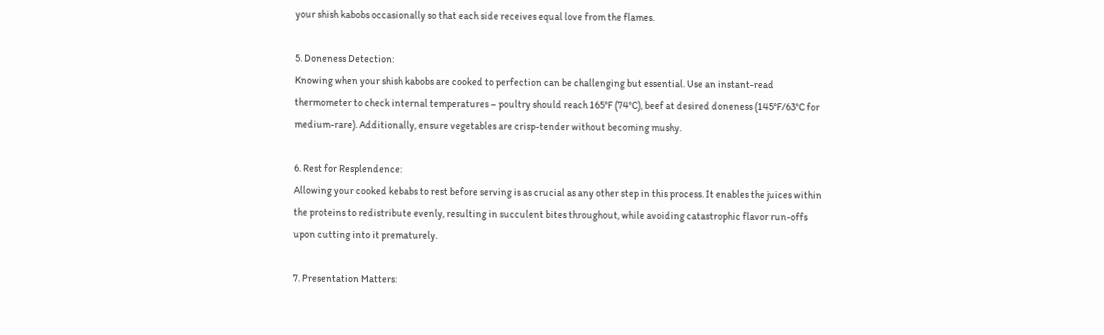your shish kabobs occasionally so that each side receives equal love from the flames.

5. Doneness Detection:
Knowing when your shish kabobs are cooked to perfection can be challenging but essential. Use an instant-read thermometer to check internal temperatures – poultry should reach 165°F (74°C), beef at desired doneness (145°F/63°C for medium-rare). Additionally, ensure vegetables are crisp-tender without becoming mushy.

6. Rest for Resplendence:
Allowing your cooked kebabs to rest before serving is as crucial as any other step in this process. It enables the juices within the proteins to redistribute evenly, resulting in succulent bites throughout, while avoiding catastrophic flavor run-offs upon cutting into it prematurely.

7. Presentation Matters: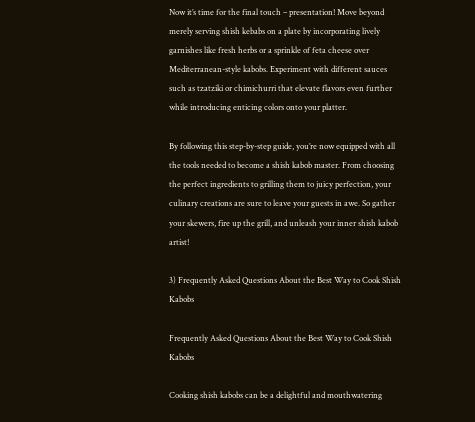Now it’s time for the final touch – presentation! Move beyond merely serving shish kebabs on a plate by incorporating lively garnishes like fresh herbs or a sprinkle of feta cheese over Mediterranean-style kabobs. Experiment with different sauces such as tzatziki or chimichurri that elevate flavors even further while introducing enticing colors onto your platter.

By following this step-by-step guide, you’re now equipped with all the tools needed to become a shish kabob master. From choosing the perfect ingredients to grilling them to juicy perfection, your culinary creations are sure to leave your guests in awe. So gather your skewers, fire up the grill, and unleash your inner shish kabob artist!

3) Frequently Asked Questions About the Best Way to Cook Shish Kabobs

Frequently Asked Questions About the Best Way to Cook Shish Kabobs

Cooking shish kabobs can be a delightful and mouthwatering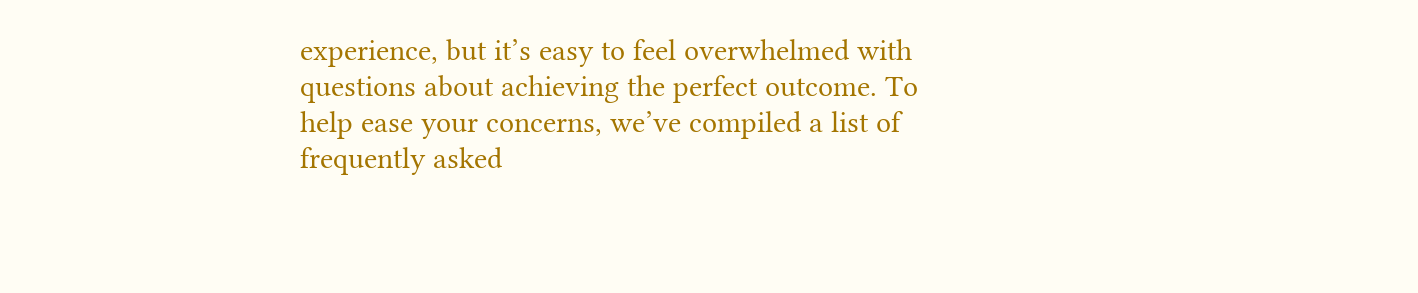experience, but it’s easy to feel overwhelmed with questions about achieving the perfect outcome. To help ease your concerns, we’ve compiled a list of frequently asked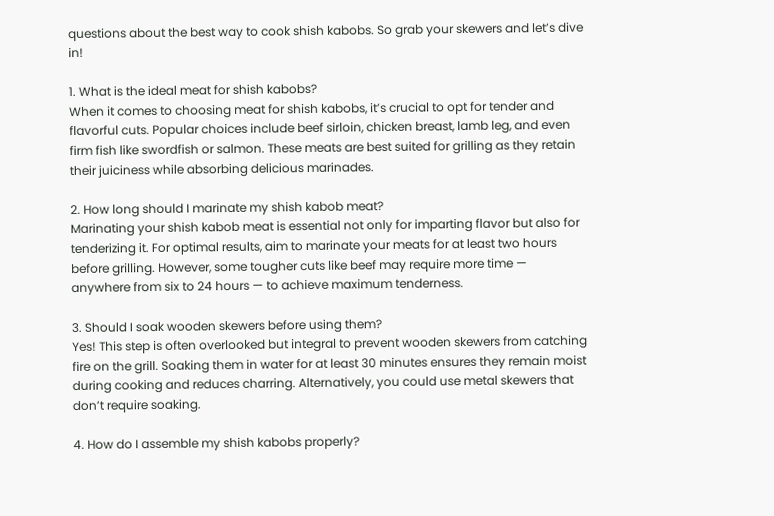questions about the best way to cook shish kabobs. So grab your skewers and let’s dive in!

1. What is the ideal meat for shish kabobs?
When it comes to choosing meat for shish kabobs, it’s crucial to opt for tender and flavorful cuts. Popular choices include beef sirloin, chicken breast, lamb leg, and even firm fish like swordfish or salmon. These meats are best suited for grilling as they retain their juiciness while absorbing delicious marinades.

2. How long should I marinate my shish kabob meat?
Marinating your shish kabob meat is essential not only for imparting flavor but also for tenderizing it. For optimal results, aim to marinate your meats for at least two hours before grilling. However, some tougher cuts like beef may require more time — anywhere from six to 24 hours — to achieve maximum tenderness.

3. Should I soak wooden skewers before using them?
Yes! This step is often overlooked but integral to prevent wooden skewers from catching fire on the grill. Soaking them in water for at least 30 minutes ensures they remain moist during cooking and reduces charring. Alternatively, you could use metal skewers that don’t require soaking.

4. How do I assemble my shish kabobs properly?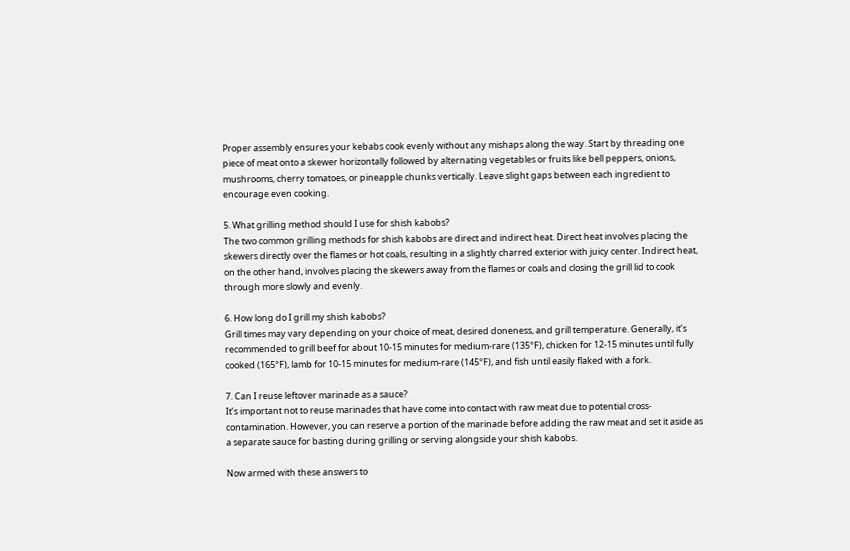Proper assembly ensures your kebabs cook evenly without any mishaps along the way. Start by threading one piece of meat onto a skewer horizontally followed by alternating vegetables or fruits like bell peppers, onions, mushrooms, cherry tomatoes, or pineapple chunks vertically. Leave slight gaps between each ingredient to encourage even cooking.

5. What grilling method should I use for shish kabobs?
The two common grilling methods for shish kabobs are direct and indirect heat. Direct heat involves placing the skewers directly over the flames or hot coals, resulting in a slightly charred exterior with juicy center. Indirect heat, on the other hand, involves placing the skewers away from the flames or coals and closing the grill lid to cook through more slowly and evenly.

6. How long do I grill my shish kabobs?
Grill times may vary depending on your choice of meat, desired doneness, and grill temperature. Generally, it’s recommended to grill beef for about 10-15 minutes for medium-rare (135°F), chicken for 12-15 minutes until fully cooked (165°F), lamb for 10-15 minutes for medium-rare (145°F), and fish until easily flaked with a fork.

7. Can I reuse leftover marinade as a sauce?
It’s important not to reuse marinades that have come into contact with raw meat due to potential cross-contamination. However, you can reserve a portion of the marinade before adding the raw meat and set it aside as a separate sauce for basting during grilling or serving alongside your shish kabobs.

Now armed with these answers to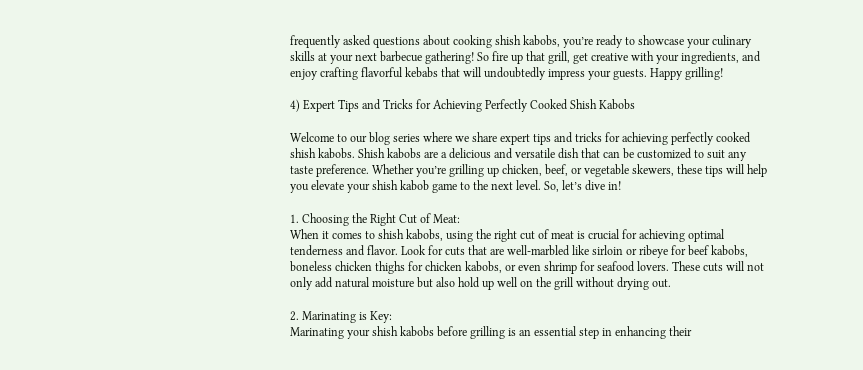frequently asked questions about cooking shish kabobs, you’re ready to showcase your culinary skills at your next barbecue gathering! So fire up that grill, get creative with your ingredients, and enjoy crafting flavorful kebabs that will undoubtedly impress your guests. Happy grilling!

4) Expert Tips and Tricks for Achieving Perfectly Cooked Shish Kabobs

Welcome to our blog series where we share expert tips and tricks for achieving perfectly cooked shish kabobs. Shish kabobs are a delicious and versatile dish that can be customized to suit any taste preference. Whether you’re grilling up chicken, beef, or vegetable skewers, these tips will help you elevate your shish kabob game to the next level. So, let’s dive in!

1. Choosing the Right Cut of Meat:
When it comes to shish kabobs, using the right cut of meat is crucial for achieving optimal tenderness and flavor. Look for cuts that are well-marbled like sirloin or ribeye for beef kabobs, boneless chicken thighs for chicken kabobs, or even shrimp for seafood lovers. These cuts will not only add natural moisture but also hold up well on the grill without drying out.

2. Marinating is Key:
Marinating your shish kabobs before grilling is an essential step in enhancing their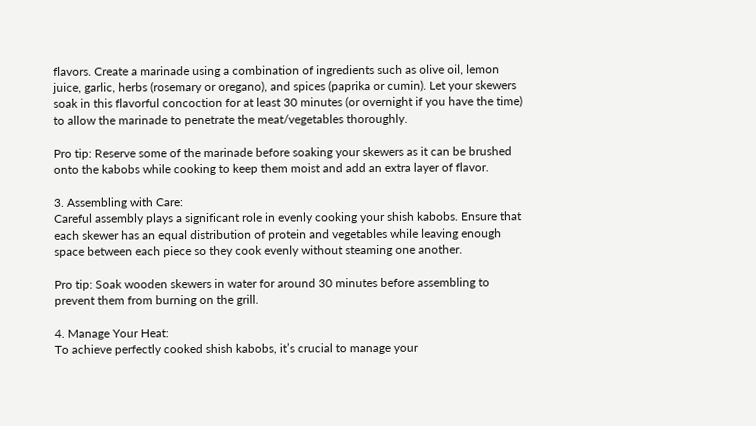flavors. Create a marinade using a combination of ingredients such as olive oil, lemon juice, garlic, herbs (rosemary or oregano), and spices (paprika or cumin). Let your skewers soak in this flavorful concoction for at least 30 minutes (or overnight if you have the time) to allow the marinade to penetrate the meat/vegetables thoroughly.

Pro tip: Reserve some of the marinade before soaking your skewers as it can be brushed onto the kabobs while cooking to keep them moist and add an extra layer of flavor.

3. Assembling with Care:
Careful assembly plays a significant role in evenly cooking your shish kabobs. Ensure that each skewer has an equal distribution of protein and vegetables while leaving enough space between each piece so they cook evenly without steaming one another.

Pro tip: Soak wooden skewers in water for around 30 minutes before assembling to prevent them from burning on the grill.

4. Manage Your Heat:
To achieve perfectly cooked shish kabobs, it’s crucial to manage your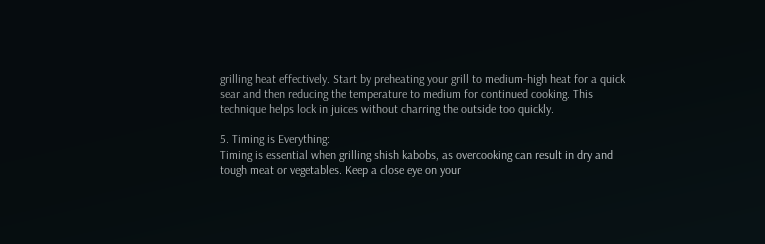grilling heat effectively. Start by preheating your grill to medium-high heat for a quick sear and then reducing the temperature to medium for continued cooking. This technique helps lock in juices without charring the outside too quickly.

5. Timing is Everything:
Timing is essential when grilling shish kabobs, as overcooking can result in dry and tough meat or vegetables. Keep a close eye on your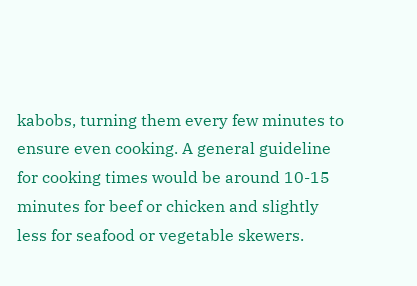kabobs, turning them every few minutes to ensure even cooking. A general guideline for cooking times would be around 10-15 minutes for beef or chicken and slightly less for seafood or vegetable skewers.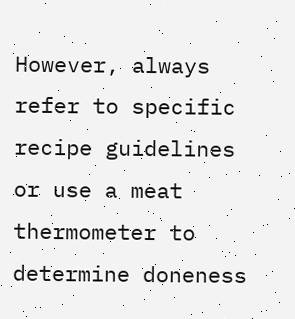However, always refer to specific recipe guidelines or use a meat thermometer to determine doneness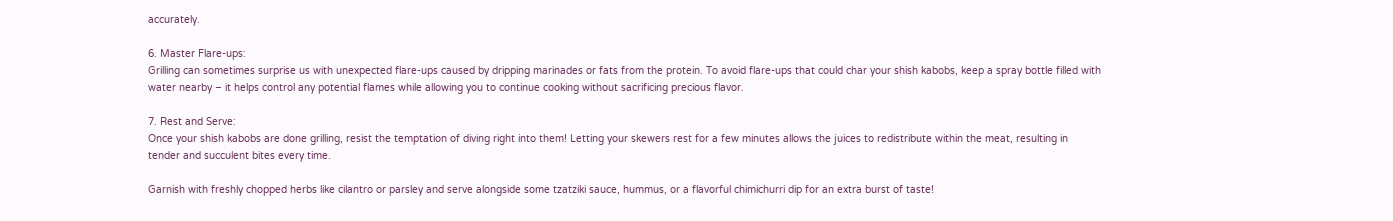accurately.

6. Master Flare-ups:
Grilling can sometimes surprise us with unexpected flare-ups caused by dripping marinades or fats from the protein. To avoid flare-ups that could char your shish kabobs, keep a spray bottle filled with water nearby – it helps control any potential flames while allowing you to continue cooking without sacrificing precious flavor.

7. Rest and Serve:
Once your shish kabobs are done grilling, resist the temptation of diving right into them! Letting your skewers rest for a few minutes allows the juices to redistribute within the meat, resulting in tender and succulent bites every time.

Garnish with freshly chopped herbs like cilantro or parsley and serve alongside some tzatziki sauce, hummus, or a flavorful chimichurri dip for an extra burst of taste!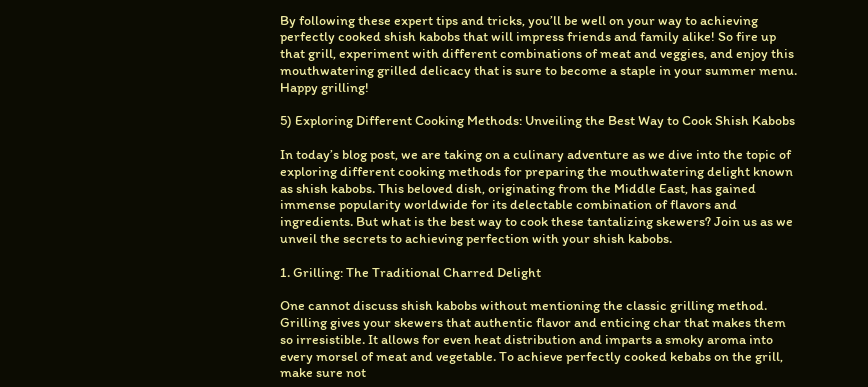By following these expert tips and tricks, you’ll be well on your way to achieving perfectly cooked shish kabobs that will impress friends and family alike! So fire up that grill, experiment with different combinations of meat and veggies, and enjoy this mouthwatering grilled delicacy that is sure to become a staple in your summer menu. Happy grilling!

5) Exploring Different Cooking Methods: Unveiling the Best Way to Cook Shish Kabobs

In today’s blog post, we are taking on a culinary adventure as we dive into the topic of exploring different cooking methods for preparing the mouthwatering delight known as shish kabobs. This beloved dish, originating from the Middle East, has gained immense popularity worldwide for its delectable combination of flavors and ingredients. But what is the best way to cook these tantalizing skewers? Join us as we unveil the secrets to achieving perfection with your shish kabobs.

1. Grilling: The Traditional Charred Delight

One cannot discuss shish kabobs without mentioning the classic grilling method. Grilling gives your skewers that authentic flavor and enticing char that makes them so irresistible. It allows for even heat distribution and imparts a smoky aroma into every morsel of meat and vegetable. To achieve perfectly cooked kebabs on the grill, make sure not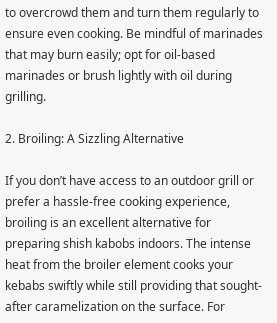to overcrowd them and turn them regularly to ensure even cooking. Be mindful of marinades that may burn easily; opt for oil-based marinades or brush lightly with oil during grilling.

2. Broiling: A Sizzling Alternative

If you don’t have access to an outdoor grill or prefer a hassle-free cooking experience, broiling is an excellent alternative for preparing shish kabobs indoors. The intense heat from the broiler element cooks your kebabs swiftly while still providing that sought-after caramelization on the surface. For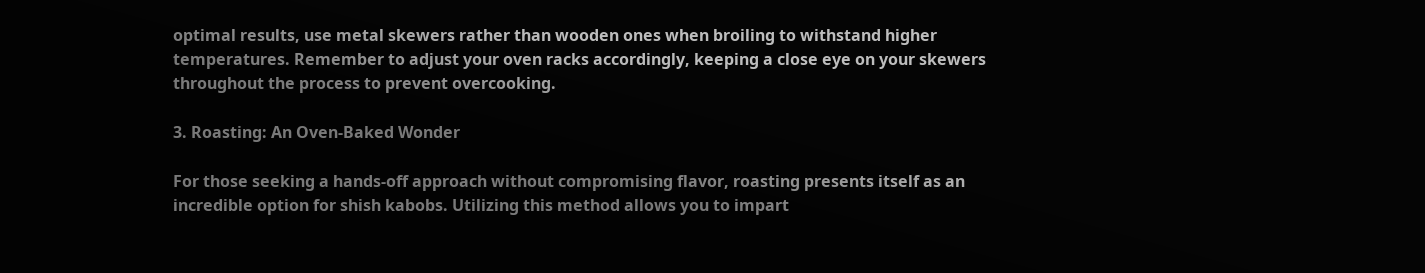optimal results, use metal skewers rather than wooden ones when broiling to withstand higher temperatures. Remember to adjust your oven racks accordingly, keeping a close eye on your skewers throughout the process to prevent overcooking.

3. Roasting: An Oven-Baked Wonder

For those seeking a hands-off approach without compromising flavor, roasting presents itself as an incredible option for shish kabobs. Utilizing this method allows you to impart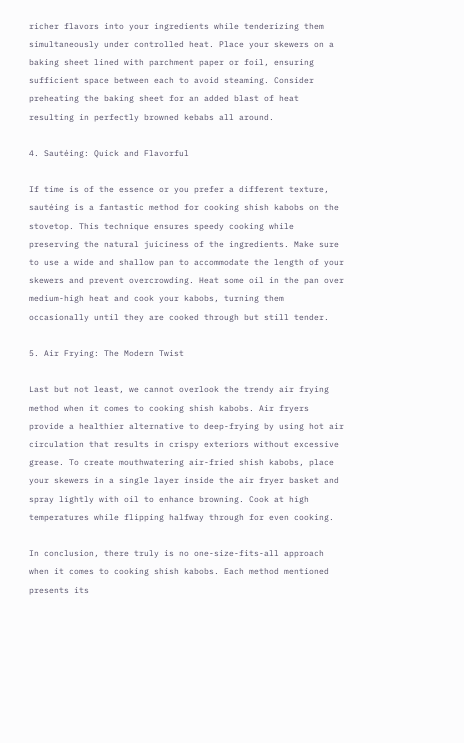richer flavors into your ingredients while tenderizing them simultaneously under controlled heat. Place your skewers on a baking sheet lined with parchment paper or foil, ensuring sufficient space between each to avoid steaming. Consider preheating the baking sheet for an added blast of heat resulting in perfectly browned kebabs all around.

4. Sautéing: Quick and Flavorful

If time is of the essence or you prefer a different texture, sautéing is a fantastic method for cooking shish kabobs on the stovetop. This technique ensures speedy cooking while preserving the natural juiciness of the ingredients. Make sure to use a wide and shallow pan to accommodate the length of your skewers and prevent overcrowding. Heat some oil in the pan over medium-high heat and cook your kabobs, turning them occasionally until they are cooked through but still tender.

5. Air Frying: The Modern Twist

Last but not least, we cannot overlook the trendy air frying method when it comes to cooking shish kabobs. Air fryers provide a healthier alternative to deep-frying by using hot air circulation that results in crispy exteriors without excessive grease. To create mouthwatering air-fried shish kabobs, place your skewers in a single layer inside the air fryer basket and spray lightly with oil to enhance browning. Cook at high temperatures while flipping halfway through for even cooking.

In conclusion, there truly is no one-size-fits-all approach when it comes to cooking shish kabobs. Each method mentioned presents its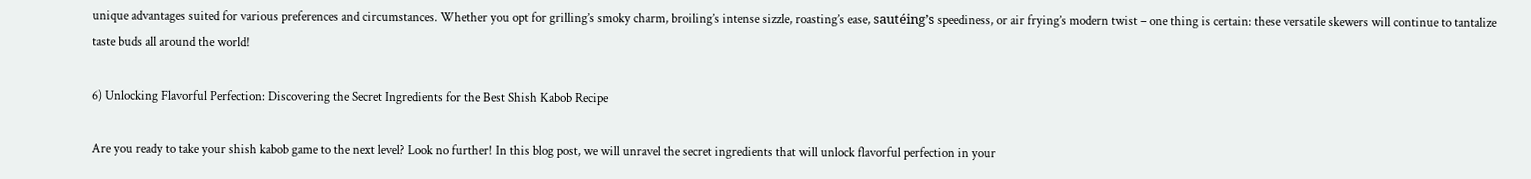unique advantages suited for various preferences and circumstances. Whether you opt for grilling’s smoky charm, broiling’s intense sizzle, roasting’s ease, sautéing’s speediness, or air frying’s modern twist – one thing is certain: these versatile skewers will continue to tantalize taste buds all around the world!

6) Unlocking Flavorful Perfection: Discovering the Secret Ingredients for the Best Shish Kabob Recipe

Are you ready to take your shish kabob game to the next level? Look no further! In this blog post, we will unravel the secret ingredients that will unlock flavorful perfection in your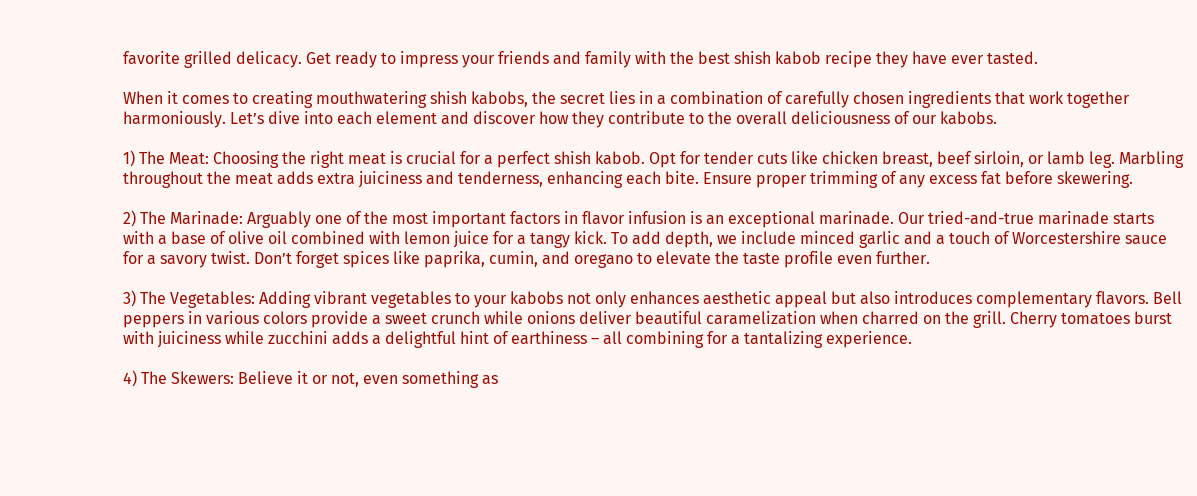favorite grilled delicacy. Get ready to impress your friends and family with the best shish kabob recipe they have ever tasted.

When it comes to creating mouthwatering shish kabobs, the secret lies in a combination of carefully chosen ingredients that work together harmoniously. Let’s dive into each element and discover how they contribute to the overall deliciousness of our kabobs.

1) The Meat: Choosing the right meat is crucial for a perfect shish kabob. Opt for tender cuts like chicken breast, beef sirloin, or lamb leg. Marbling throughout the meat adds extra juiciness and tenderness, enhancing each bite. Ensure proper trimming of any excess fat before skewering.

2) The Marinade: Arguably one of the most important factors in flavor infusion is an exceptional marinade. Our tried-and-true marinade starts with a base of olive oil combined with lemon juice for a tangy kick. To add depth, we include minced garlic and a touch of Worcestershire sauce for a savory twist. Don’t forget spices like paprika, cumin, and oregano to elevate the taste profile even further.

3) The Vegetables: Adding vibrant vegetables to your kabobs not only enhances aesthetic appeal but also introduces complementary flavors. Bell peppers in various colors provide a sweet crunch while onions deliver beautiful caramelization when charred on the grill. Cherry tomatoes burst with juiciness while zucchini adds a delightful hint of earthiness – all combining for a tantalizing experience.

4) The Skewers: Believe it or not, even something as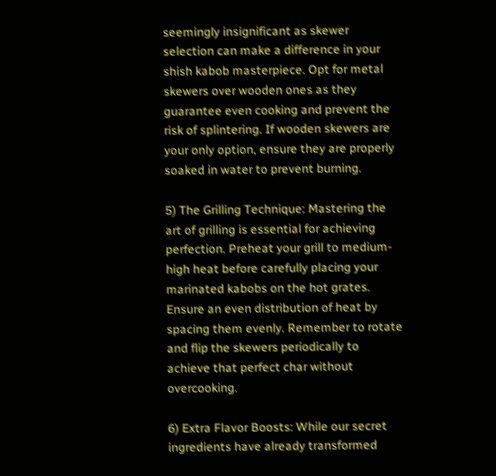seemingly insignificant as skewer selection can make a difference in your shish kabob masterpiece. Opt for metal skewers over wooden ones as they guarantee even cooking and prevent the risk of splintering. If wooden skewers are your only option, ensure they are properly soaked in water to prevent burning.

5) The Grilling Technique: Mastering the art of grilling is essential for achieving perfection. Preheat your grill to medium-high heat before carefully placing your marinated kabobs on the hot grates. Ensure an even distribution of heat by spacing them evenly. Remember to rotate and flip the skewers periodically to achieve that perfect char without overcooking.

6) Extra Flavor Boosts: While our secret ingredients have already transformed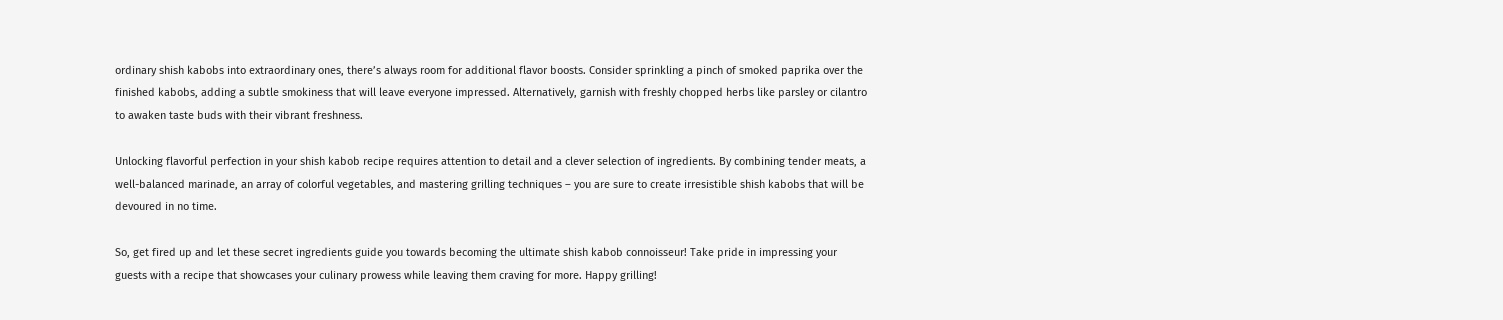ordinary shish kabobs into extraordinary ones, there’s always room for additional flavor boosts. Consider sprinkling a pinch of smoked paprika over the finished kabobs, adding a subtle smokiness that will leave everyone impressed. Alternatively, garnish with freshly chopped herbs like parsley or cilantro to awaken taste buds with their vibrant freshness.

Unlocking flavorful perfection in your shish kabob recipe requires attention to detail and a clever selection of ingredients. By combining tender meats, a well-balanced marinade, an array of colorful vegetables, and mastering grilling techniques – you are sure to create irresistible shish kabobs that will be devoured in no time.

So, get fired up and let these secret ingredients guide you towards becoming the ultimate shish kabob connoisseur! Take pride in impressing your guests with a recipe that showcases your culinary prowess while leaving them craving for more. Happy grilling!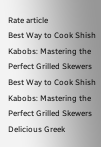Rate article
Best Way to Cook Shish Kabobs: Mastering the Perfect Grilled Skewers
Best Way to Cook Shish Kabobs: Mastering the Perfect Grilled Skewers
Delicious Greek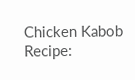Chicken Kabob Recipe: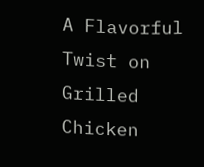A Flavorful Twist on Grilled Chicken